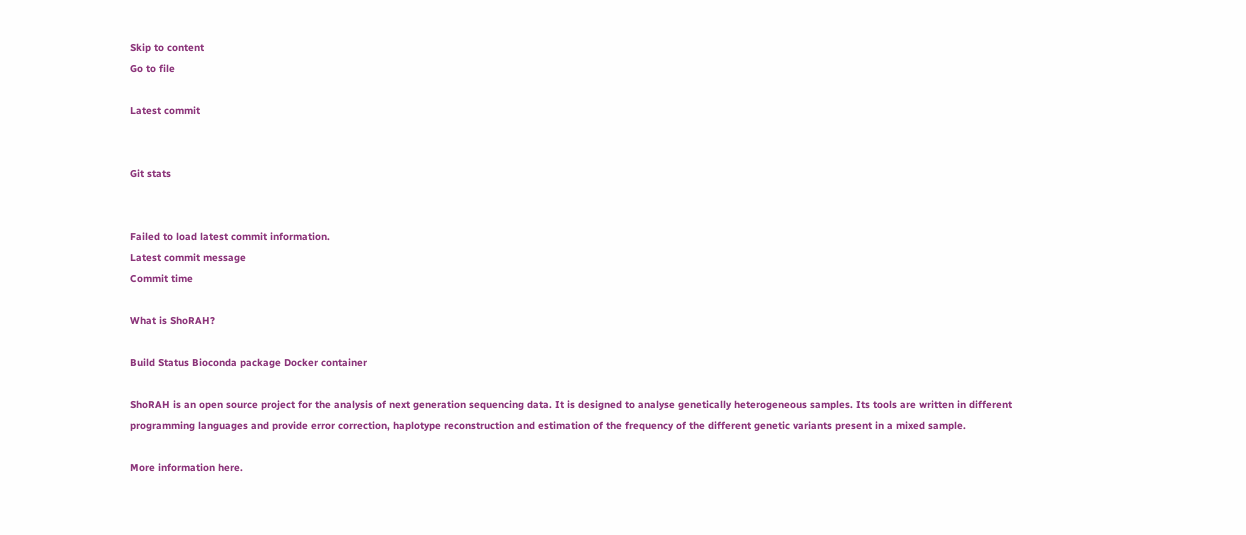Skip to content
Go to file

Latest commit


Git stats


Failed to load latest commit information.
Latest commit message
Commit time

What is ShoRAH?

Build Status Bioconda package Docker container

ShoRAH is an open source project for the analysis of next generation sequencing data. It is designed to analyse genetically heterogeneous samples. Its tools are written in different programming languages and provide error correction, haplotype reconstruction and estimation of the frequency of the different genetic variants present in a mixed sample.

More information here.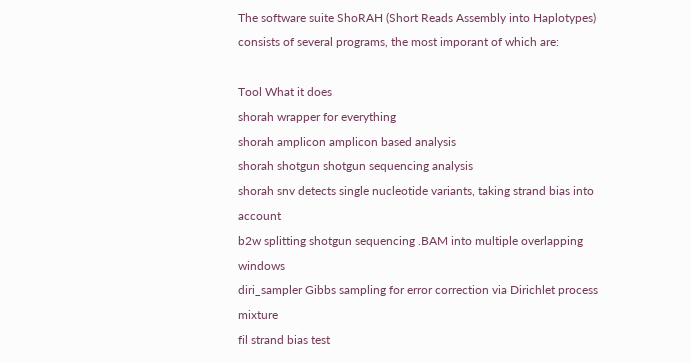The software suite ShoRAH (Short Reads Assembly into Haplotypes) consists of several programs, the most imporant of which are:

Tool What it does
shorah wrapper for everything
shorah amplicon amplicon based analysis
shorah shotgun shotgun sequencing analysis
shorah snv detects single nucleotide variants, taking strand bias into account
b2w splitting shotgun sequencing .BAM into multiple overlapping windows
diri_sampler Gibbs sampling for error correction via Dirichlet process mixture
fil strand bias test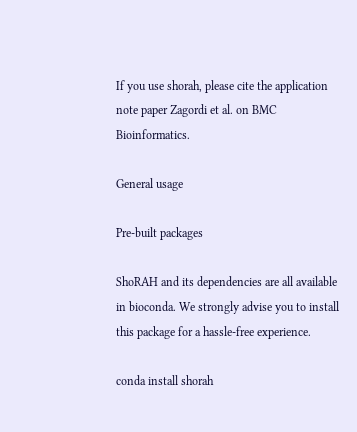If you use shorah, please cite the application note paper Zagordi et al. on BMC Bioinformatics.

General usage

Pre-built packages

ShoRAH and its dependencies are all available in bioconda. We strongly advise you to install this package for a hassle-free experience.

conda install shorah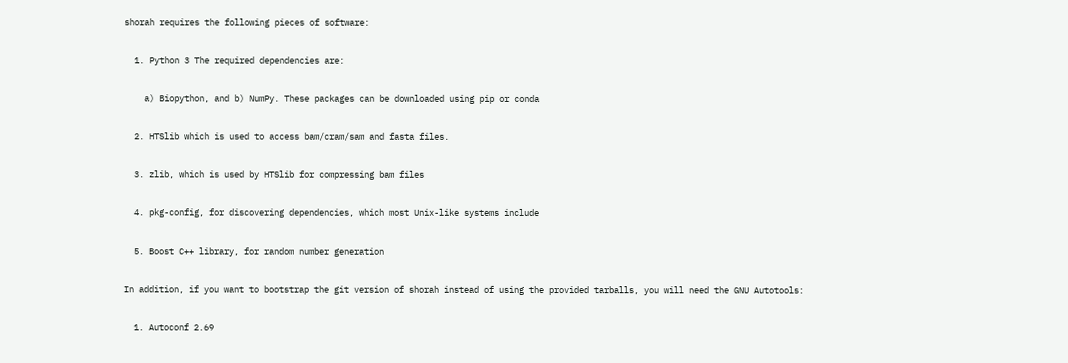shorah requires the following pieces of software:

  1. Python 3 The required dependencies are:

    a) Biopython, and b) NumPy. These packages can be downloaded using pip or conda

  2. HTSlib which is used to access bam/cram/sam and fasta files.

  3. zlib, which is used by HTSlib for compressing bam files

  4. pkg-config, for discovering dependencies, which most Unix-like systems include

  5. Boost C++ library, for random number generation

In addition, if you want to bootstrap the git version of shorah instead of using the provided tarballs, you will need the GNU Autotools:

  1. Autoconf 2.69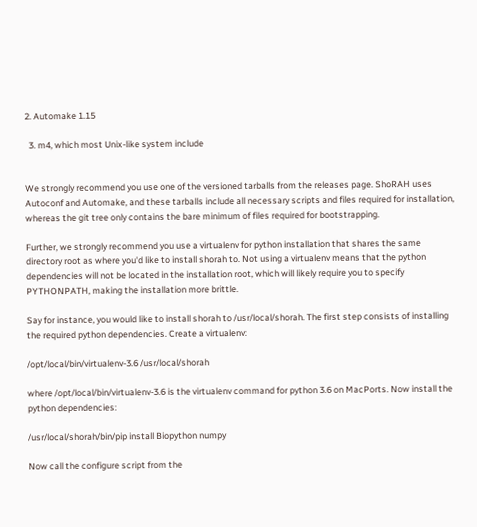2. Automake 1.15

  3. m4, which most Unix-like system include


We strongly recommend you use one of the versioned tarballs from the releases page. ShoRAH uses Autoconf and Automake, and these tarballs include all necessary scripts and files required for installation, whereas the git tree only contains the bare minimum of files required for bootstrapping.

Further, we strongly recommend you use a virtualenv for python installation that shares the same directory root as where you'd like to install shorah to. Not using a virtualenv means that the python dependencies will not be located in the installation root, which will likely require you to specify PYTHONPATH, making the installation more brittle.

Say for instance, you would like to install shorah to /usr/local/shorah. The first step consists of installing the required python dependencies. Create a virtualenv:

/opt/local/bin/virtualenv-3.6 /usr/local/shorah

where /opt/local/bin/virtualenv-3.6 is the virtualenv command for python 3.6 on MacPorts. Now install the python dependencies:

/usr/local/shorah/bin/pip install Biopython numpy

Now call the configure script from the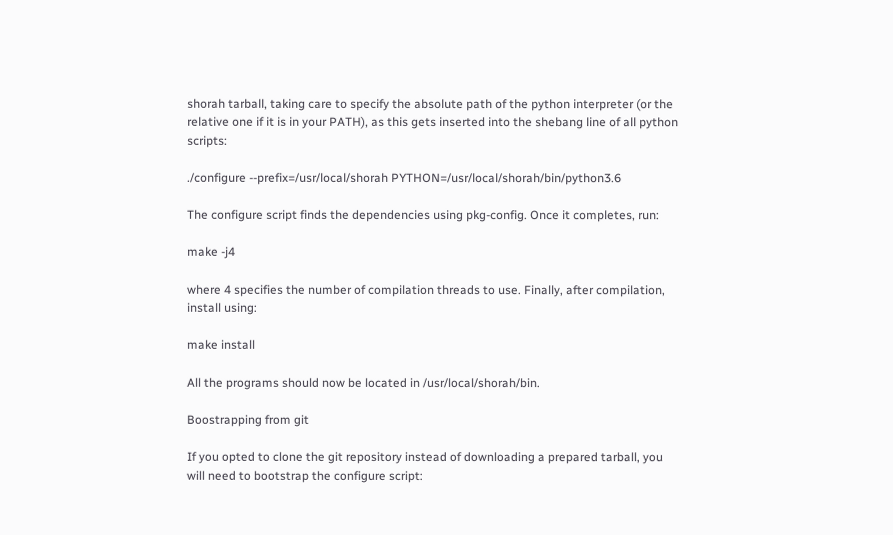shorah tarball, taking care to specify the absolute path of the python interpreter (or the relative one if it is in your PATH), as this gets inserted into the shebang line of all python scripts:

./configure --prefix=/usr/local/shorah PYTHON=/usr/local/shorah/bin/python3.6

The configure script finds the dependencies using pkg-config. Once it completes, run:

make -j4

where 4 specifies the number of compilation threads to use. Finally, after compilation, install using:

make install

All the programs should now be located in /usr/local/shorah/bin.

Boostrapping from git

If you opted to clone the git repository instead of downloading a prepared tarball, you will need to bootstrap the configure script: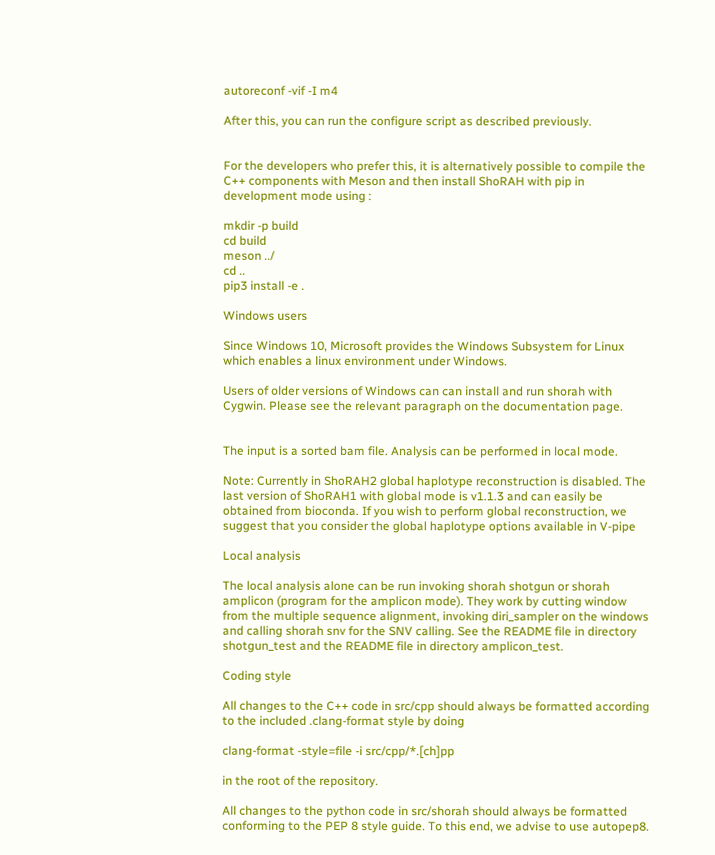autoreconf -vif -I m4

After this, you can run the configure script as described previously.


For the developers who prefer this, it is alternatively possible to compile the C++ components with Meson and then install ShoRAH with pip in development mode using :

mkdir -p build
cd build
meson ../
cd ..
pip3 install -e .

Windows users

Since Windows 10, Microsoft provides the Windows Subsystem for Linux which enables a linux environment under Windows.

Users of older versions of Windows can can install and run shorah with Cygwin. Please see the relevant paragraph on the documentation page.


The input is a sorted bam file. Analysis can be performed in local mode.

Note: Currently in ShoRAH2 global haplotype reconstruction is disabled. The last version of ShoRAH1 with global mode is v1.1.3 and can easily be obtained from bioconda. If you wish to perform global reconstruction, we suggest that you consider the global haplotype options available in V-pipe

Local analysis

The local analysis alone can be run invoking shorah shotgun or shorah amplicon (program for the amplicon mode). They work by cutting window from the multiple sequence alignment, invoking diri_sampler on the windows and calling shorah snv for the SNV calling. See the README file in directory shotgun_test and the README file in directory amplicon_test.

Coding style

All changes to the C++ code in src/cpp should always be formatted according to the included .clang-format style by doing

clang-format -style=file -i src/cpp/*.[ch]pp

in the root of the repository.

All changes to the python code in src/shorah should always be formatted conforming to the PEP 8 style guide. To this end, we advise to use autopep8.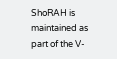ShoRAH is maintained as part of the V-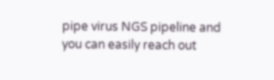pipe virus NGS pipeline and you can easily reach out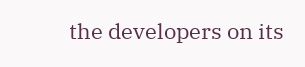the developers on its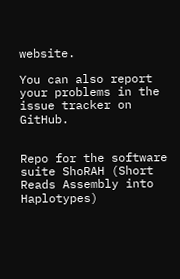website.

You can also report your problems in the issue tracker on GitHub.


Repo for the software suite ShoRAH (Short Reads Assembly into Haplotypes)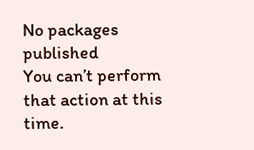No packages published
You can’t perform that action at this time.